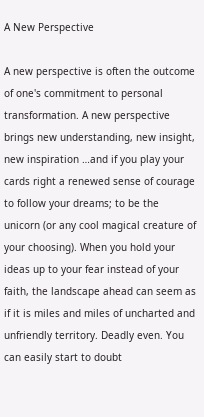A New Perspective

A new perspective is often the outcome of one's commitment to personal transformation. A new perspective brings new understanding, new insight, new inspiration …and if you play your cards right a renewed sense of courage to follow your dreams; to be the unicorn (or any cool magical creature of your choosing). When you hold your ideas up to your fear instead of your faith, the landscape ahead can seem as if it is miles and miles of uncharted and unfriendly territory. Deadly even. You can easily start to doubt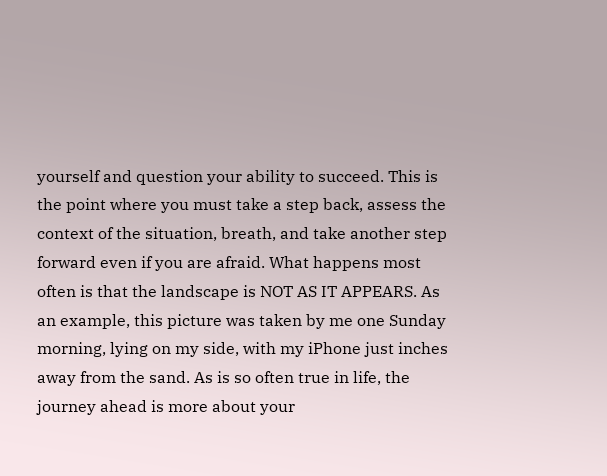yourself and question your ability to succeed. This is the point where you must take a step back, assess the context of the situation, breath, and take another step forward even if you are afraid. What happens most often is that the landscape is NOT AS IT APPEARS. As an example, this picture was taken by me one Sunday morning, lying on my side, with my iPhone just inches away from the sand. As is so often true in life, the journey ahead is more about your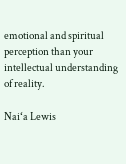emotional and spiritual perception than your intellectual understanding of reality.

Naiʻa Lewis